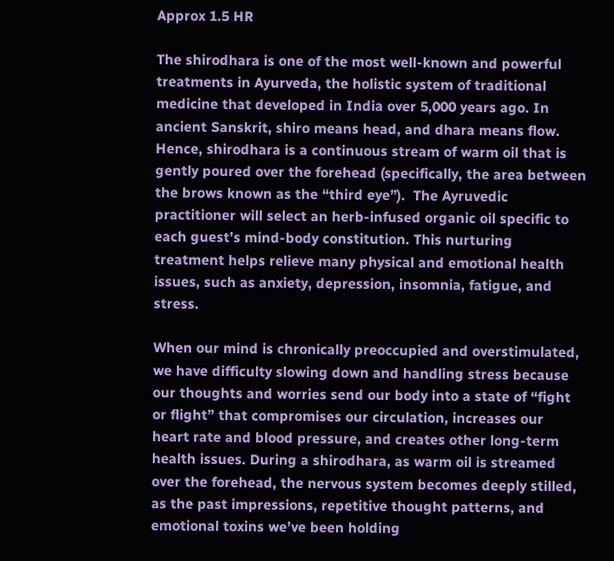Approx 1.5 HR

The shirodhara is one of the most well-known and powerful treatments in Ayurveda, the holistic system of traditional medicine that developed in India over 5,000 years ago. In ancient Sanskrit, shiro means head, and dhara means flow. Hence, shirodhara is a continuous stream of warm oil that is gently poured over the forehead (specifically, the area between the brows known as the “third eye”).  The Ayruvedic practitioner will select an herb-infused organic oil specific to each guest’s mind-body constitution. This nurturing treatment helps relieve many physical and emotional health issues, such as anxiety, depression, insomnia, fatigue, and stress.

When our mind is chronically preoccupied and overstimulated, we have difficulty slowing down and handling stress because our thoughts and worries send our body into a state of “fight or flight” that compromises our circulation, increases our heart rate and blood pressure, and creates other long-term health issues. During a shirodhara, as warm oil is streamed over the forehead, the nervous system becomes deeply stilled, as the past impressions, repetitive thought patterns, and emotional toxins we’ve been holding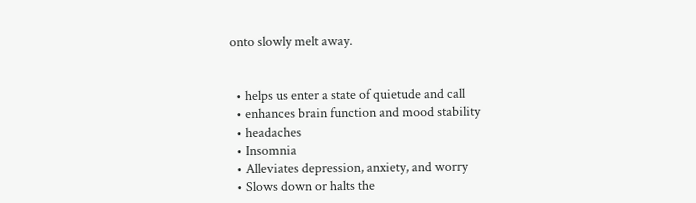onto slowly melt away.


  • helps us enter a state of quietude and call
  • enhances brain function and mood stability
  • headaches
  • Insomnia
  • Alleviates depression, anxiety, and worry
  • Slows down or halts the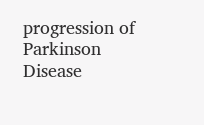progression of Parkinson Disease